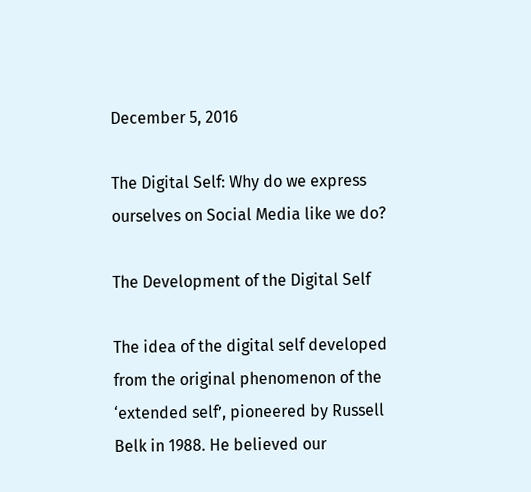December 5, 2016

The Digital Self: Why do we express ourselves on Social Media like we do?

The Development of the Digital Self

The idea of the digital self developed from the original phenomenon of the ‘extended self’, pioneered by Russell Belk in 1988. He believed our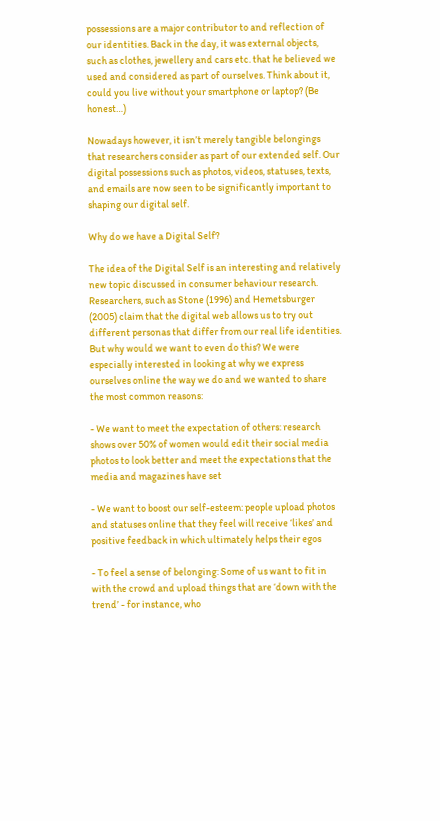possessions are a major contributor to and reflection of our identities. Back in the day, it was external objects, such as clothes, jewellery and cars etc. that he believed we used and considered as part of ourselves. Think about it, could you live without your smartphone or laptop? (Be honest…)

Nowadays however, it isn’t merely tangible belongings that researchers consider as part of our extended self. Our digital possessions such as photos, videos, statuses, texts, and emails are now seen to be significantly important to shaping our digital self.

Why do we have a Digital Self?

The idea of the Digital Self is an interesting and relatively new topic discussed in consumer behaviour research. Researchers, such as Stone (1996) and Hemetsburger (2005) claim that the digital web allows us to try out different personas that differ from our real life identities. But why would we want to even do this? We were especially interested in looking at why we express ourselves online the way we do and we wanted to share the most common reasons:

- We want to meet the expectation of others: research shows over 50% of women would edit their social media photos to look better and meet the expectations that the media and magazines have set

- We want to boost our self-esteem: people upload photos and statuses online that they feel will receive ‘likes’ and positive feedback in which ultimately helps their egos

- To feel a sense of belonging: Some of us want to fit in with the crowd and upload things that are ‘down with the trend’ - for instance, who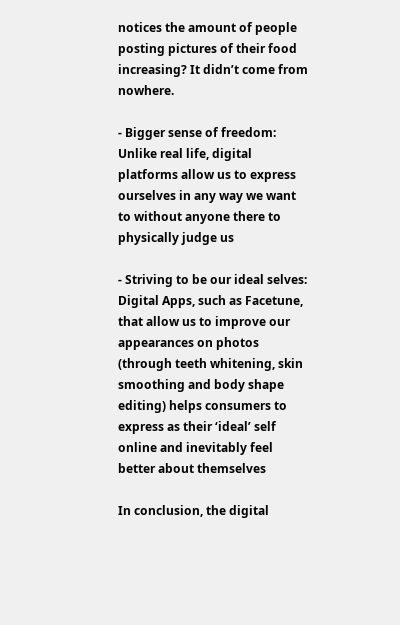notices the amount of people posting pictures of their food increasing? It didn’t come from nowhere.

- Bigger sense of freedom: Unlike real life, digital platforms allow us to express ourselves in any way we want to without anyone there to physically judge us

- Striving to be our ideal selves: Digital Apps, such as Facetune, that allow us to improve our appearances on photos (through teeth whitening, skin smoothing and body shape editing) helps consumers to express as their ‘ideal’ self online and inevitably feel better about themselves

In conclusion, the digital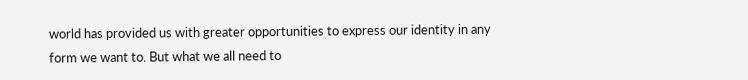world has provided us with greater opportunities to express our identity in any form we want to. But what we all need to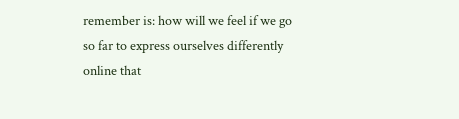remember is: how will we feel if we go so far to express ourselves differently online that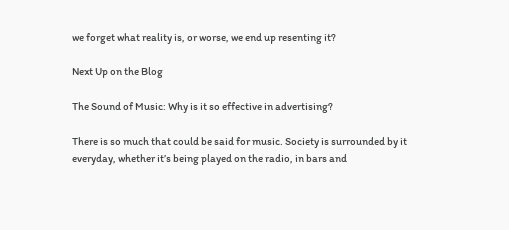we forget what reality is, or worse, we end up resenting it?

Next Up on the Blog

The Sound of Music: Why is it so effective in advertising?

There is so much that could be said for music. Society is surrounded by it everyday, whether it’s being played on the radio, in bars and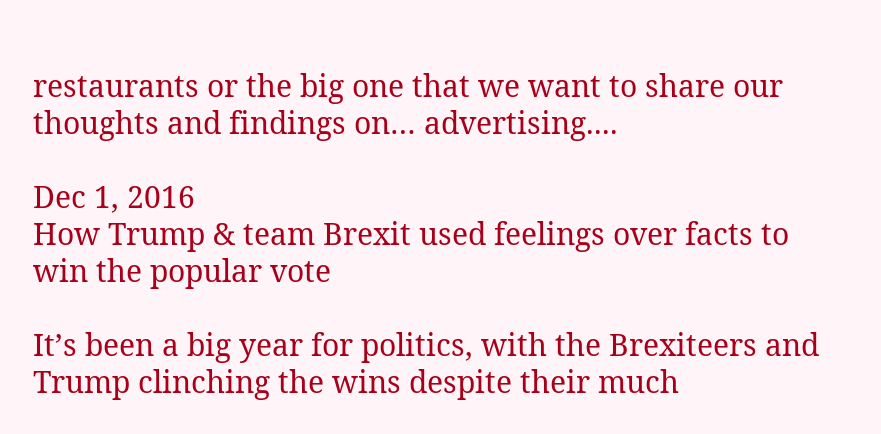restaurants or the big one that we want to share our thoughts and findings on… advertising....

Dec 1, 2016
How Trump & team Brexit used feelings over facts to win the popular vote

It’s been a big year for politics, with the Brexiteers and Trump clinching the wins despite their much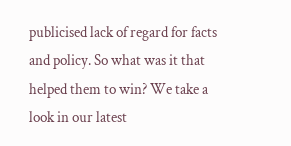publicised lack of regard for facts and policy. So what was it that helped them to win? We take a look in our latest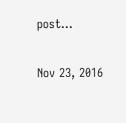post...

Nov 23, 2016